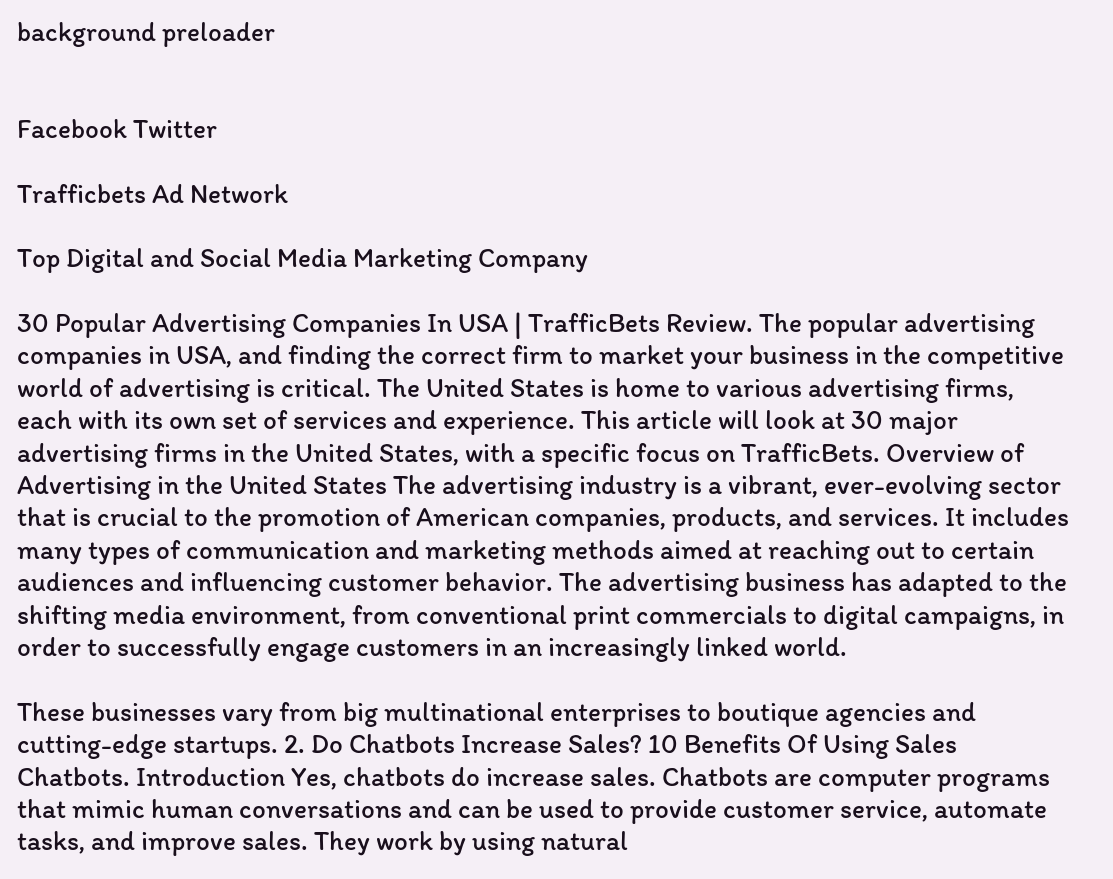background preloader


Facebook Twitter

Trafficbets Ad Network

Top Digital and Social Media Marketing Company

30 Popular Advertising Companies In USA | TrafficBets Review. The popular advertising companies in USA, and finding the correct firm to market your business in the competitive world of advertising is critical. The United States is home to various advertising firms, each with its own set of services and experience. This article will look at 30 major advertising firms in the United States, with a specific focus on TrafficBets. Overview of Advertising in the United States The advertising industry is a vibrant, ever-evolving sector that is crucial to the promotion of American companies, products, and services. It includes many types of communication and marketing methods aimed at reaching out to certain audiences and influencing customer behavior. The advertising business has adapted to the shifting media environment, from conventional print commercials to digital campaigns, in order to successfully engage customers in an increasingly linked world.

These businesses vary from big multinational enterprises to boutique agencies and cutting-edge startups. 2. Do Chatbots Increase Sales? 10 Benefits Of Using Sales Chatbots. Introduction Yes, chatbots do increase sales. Chatbots are computer programs that mimic human conversations and can be used to provide customer service, automate tasks, and improve sales. They work by using natural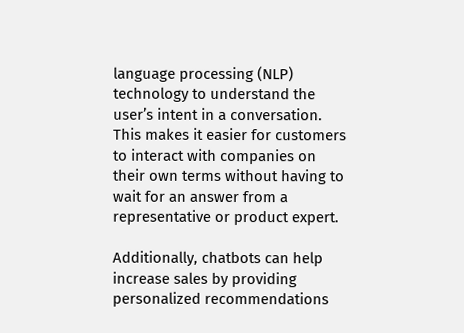language processing (NLP) technology to understand the user’s intent in a conversation. This makes it easier for customers to interact with companies on their own terms without having to wait for an answer from a representative or product expert.

Additionally, chatbots can help increase sales by providing personalized recommendations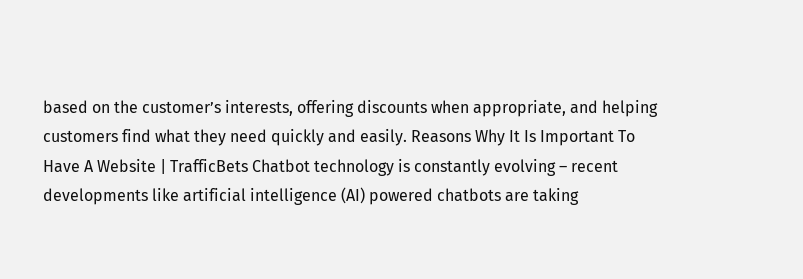based on the customer’s interests, offering discounts when appropriate, and helping customers find what they need quickly and easily. Reasons Why It Is Important To Have A Website | TrafficBets Chatbot technology is constantly evolving – recent developments like artificial intelligence (AI) powered chatbots are taking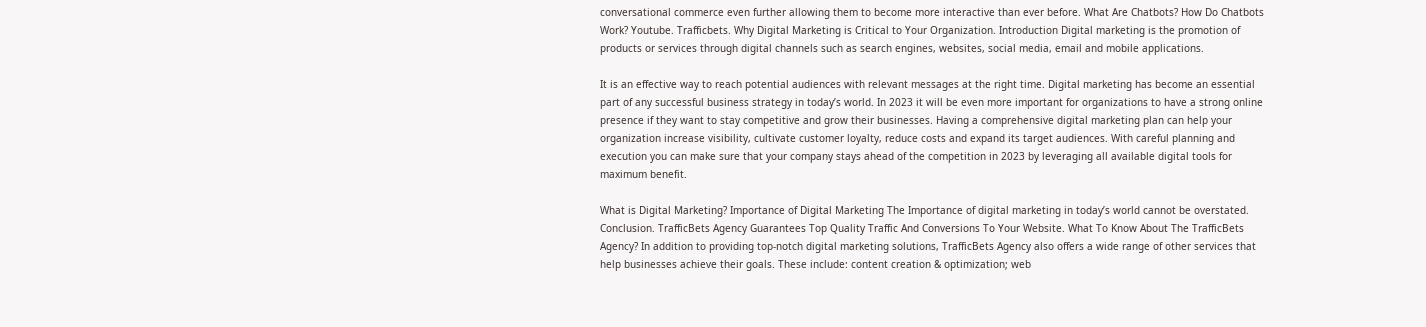conversational commerce even further allowing them to become more interactive than ever before. What Are Chatbots? How Do Chatbots Work? Youtube. Trafficbets. Why Digital Marketing is Critical to Your Organization. Introduction Digital marketing is the promotion of products or services through digital channels such as search engines, websites, social media, email and mobile applications.

It is an effective way to reach potential audiences with relevant messages at the right time. Digital marketing has become an essential part of any successful business strategy in today’s world. In 2023 it will be even more important for organizations to have a strong online presence if they want to stay competitive and grow their businesses. Having a comprehensive digital marketing plan can help your organization increase visibility, cultivate customer loyalty, reduce costs and expand its target audiences. With careful planning and execution you can make sure that your company stays ahead of the competition in 2023 by leveraging all available digital tools for maximum benefit.

What is Digital Marketing? Importance of Digital Marketing The Importance of digital marketing in today’s world cannot be overstated. Conclusion. TrafficBets Agency Guarantees Top Quality Traffic And Conversions To Your Website. What To Know About The TrafficBets Agency? In addition to providing top-notch digital marketing solutions, TrafficBets Agency also offers a wide range of other services that help businesses achieve their goals. These include: content creation & optimization; web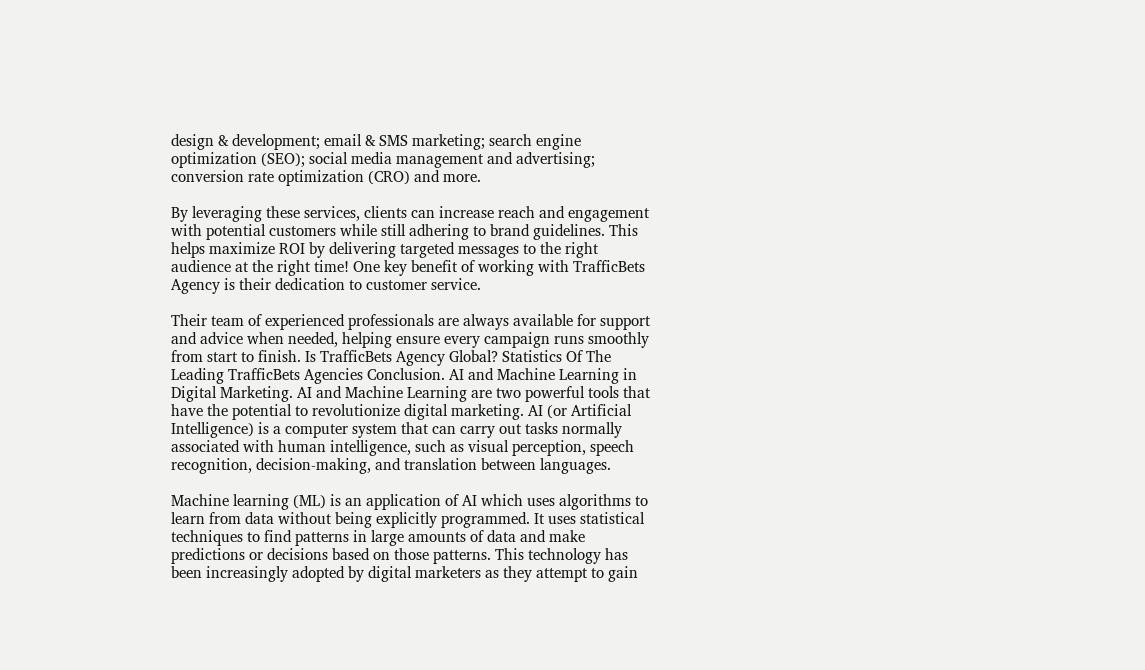design & development; email & SMS marketing; search engine optimization (SEO); social media management and advertising; conversion rate optimization (CRO) and more.

By leveraging these services, clients can increase reach and engagement with potential customers while still adhering to brand guidelines. This helps maximize ROI by delivering targeted messages to the right audience at the right time! One key benefit of working with TrafficBets Agency is their dedication to customer service.

Their team of experienced professionals are always available for support and advice when needed, helping ensure every campaign runs smoothly from start to finish. Is TrafficBets Agency Global? Statistics Of The Leading TrafficBets Agencies Conclusion. AI and Machine Learning in Digital Marketing. AI and Machine Learning are two powerful tools that have the potential to revolutionize digital marketing. AI (or Artificial Intelligence) is a computer system that can carry out tasks normally associated with human intelligence, such as visual perception, speech recognition, decision-making, and translation between languages.

Machine learning (ML) is an application of AI which uses algorithms to learn from data without being explicitly programmed. It uses statistical techniques to find patterns in large amounts of data and make predictions or decisions based on those patterns. This technology has been increasingly adopted by digital marketers as they attempt to gain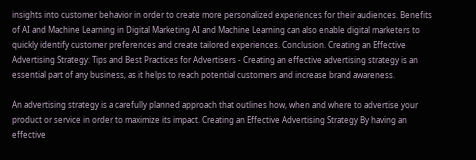insights into customer behavior in order to create more personalized experiences for their audiences. Benefits of AI and Machine Learning in Digital Marketing AI and Machine Learning can also enable digital marketers to quickly identify customer preferences and create tailored experiences. Conclusion. Creating an Effective Advertising Strategy: Tips and Best Practices for Advertisers - Creating an effective advertising strategy is an essential part of any business, as it helps to reach potential customers and increase brand awareness.

An advertising strategy is a carefully planned approach that outlines how, when and where to advertise your product or service in order to maximize its impact. Creating an Effective Advertising Strategy By having an effective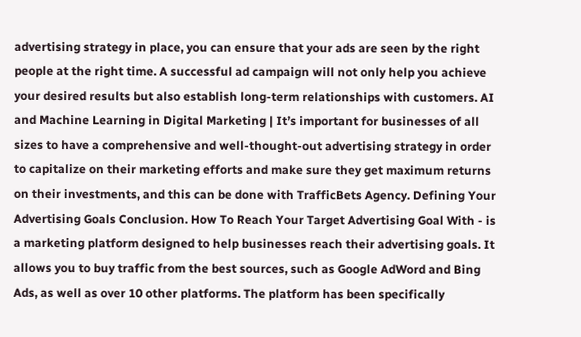advertising strategy in place, you can ensure that your ads are seen by the right people at the right time. A successful ad campaign will not only help you achieve your desired results but also establish long-term relationships with customers. AI and Machine Learning in Digital Marketing | It’s important for businesses of all sizes to have a comprehensive and well-thought-out advertising strategy in order to capitalize on their marketing efforts and make sure they get maximum returns on their investments, and this can be done with TrafficBets Agency. Defining Your Advertising Goals Conclusion. How To Reach Your Target Advertising Goal With - is a marketing platform designed to help businesses reach their advertising goals. It allows you to buy traffic from the best sources, such as Google AdWord and Bing Ads, as well as over 10 other platforms. The platform has been specifically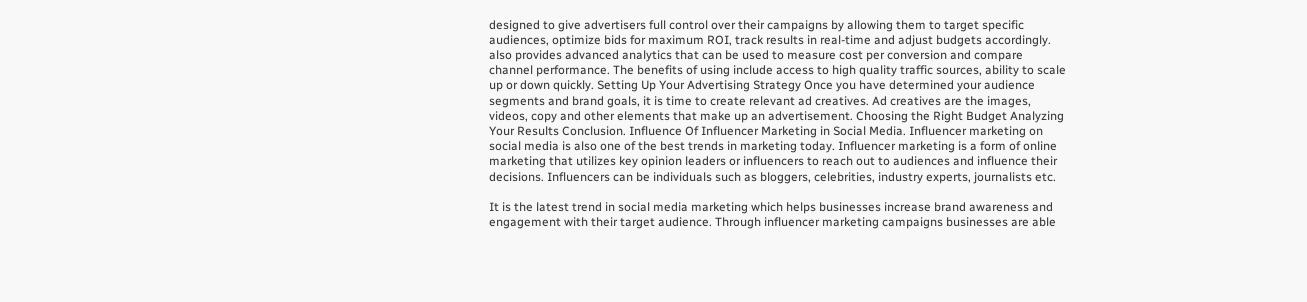designed to give advertisers full control over their campaigns by allowing them to target specific audiences, optimize bids for maximum ROI, track results in real-time and adjust budgets accordingly. also provides advanced analytics that can be used to measure cost per conversion and compare channel performance. The benefits of using include access to high quality traffic sources, ability to scale up or down quickly. Setting Up Your Advertising Strategy Once you have determined your audience segments and brand goals, it is time to create relevant ad creatives. Ad creatives are the images, videos, copy and other elements that make up an advertisement. Choosing the Right Budget Analyzing Your Results Conclusion. Influence Of Influencer Marketing in Social Media. Influencer marketing on social media is also one of the best trends in marketing today. Influencer marketing is a form of online marketing that utilizes key opinion leaders or influencers to reach out to audiences and influence their decisions. Influencers can be individuals such as bloggers, celebrities, industry experts, journalists etc.

It is the latest trend in social media marketing which helps businesses increase brand awareness and engagement with their target audience. Through influencer marketing campaigns businesses are able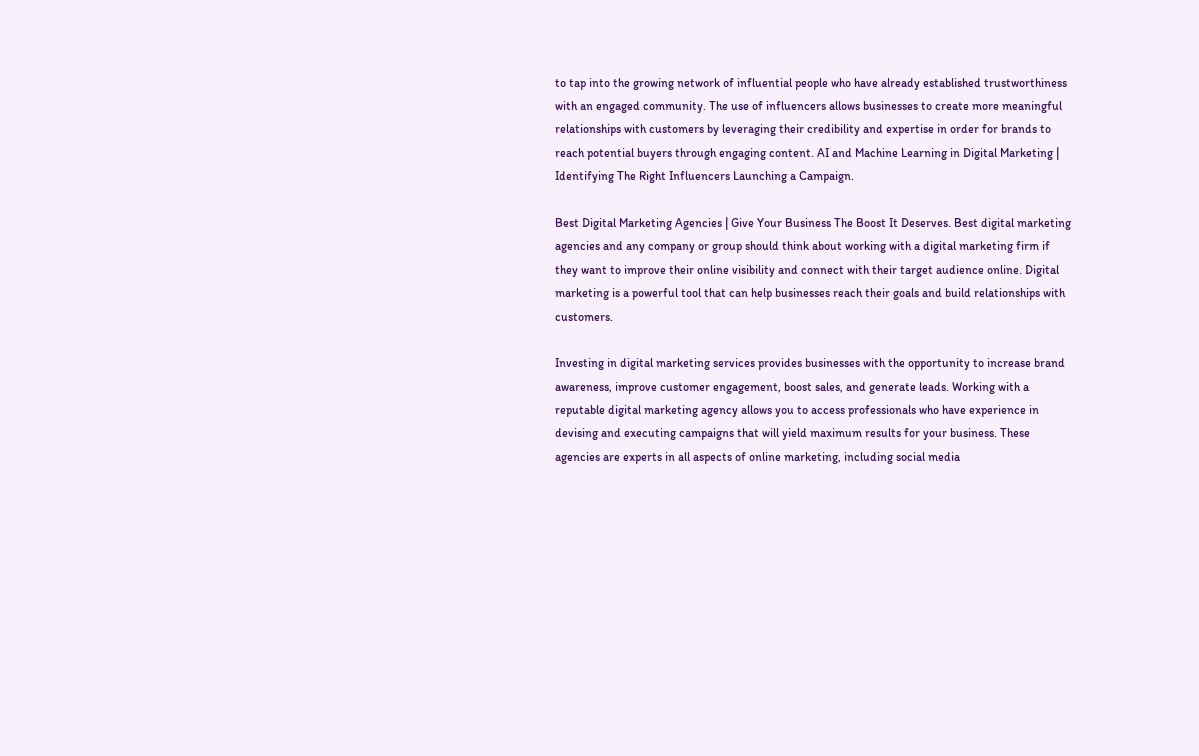to tap into the growing network of influential people who have already established trustworthiness with an engaged community. The use of influencers allows businesses to create more meaningful relationships with customers by leveraging their credibility and expertise in order for brands to reach potential buyers through engaging content. AI and Machine Learning in Digital Marketing | Identifying The Right Influencers Launching a Campaign.

Best Digital Marketing Agencies | Give Your Business The Boost It Deserves. Best digital marketing agencies and any company or group should think about working with a digital marketing firm if they want to improve their online visibility and connect with their target audience online. Digital marketing is a powerful tool that can help businesses reach their goals and build relationships with customers.

Investing in digital marketing services provides businesses with the opportunity to increase brand awareness, improve customer engagement, boost sales, and generate leads. Working with a reputable digital marketing agency allows you to access professionals who have experience in devising and executing campaigns that will yield maximum results for your business. These agencies are experts in all aspects of online marketing, including social media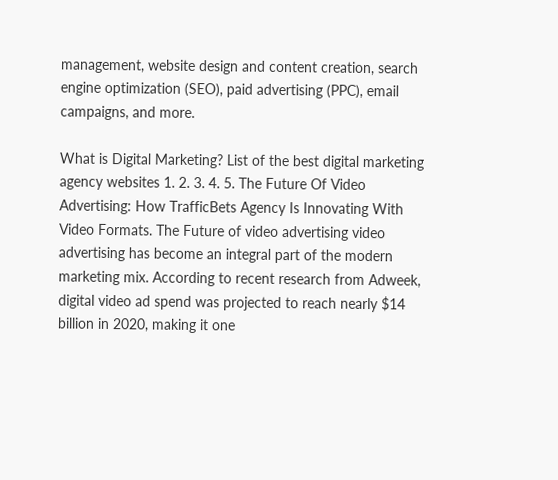management, website design and content creation, search engine optimization (SEO), paid advertising (PPC), email campaigns, and more.

What is Digital Marketing? List of the best digital marketing agency websites 1. 2. 3. 4. 5. The Future Of Video Advertising: How TrafficBets Agency Is Innovating With Video Formats. The Future of video advertising video advertising has become an integral part of the modern marketing mix. According to recent research from Adweek, digital video ad spend was projected to reach nearly $14 billion in 2020, making it one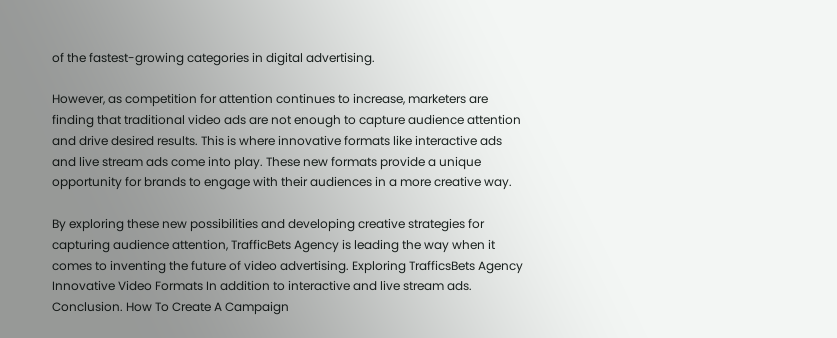of the fastest-growing categories in digital advertising.

However, as competition for attention continues to increase, marketers are finding that traditional video ads are not enough to capture audience attention and drive desired results. This is where innovative formats like interactive ads and live stream ads come into play. These new formats provide a unique opportunity for brands to engage with their audiences in a more creative way.

By exploring these new possibilities and developing creative strategies for capturing audience attention, TrafficBets Agency is leading the way when it comes to inventing the future of video advertising. Exploring TrafficsBets Agency Innovative Video Formats In addition to interactive and live stream ads. Conclusion. How To Create A Campaign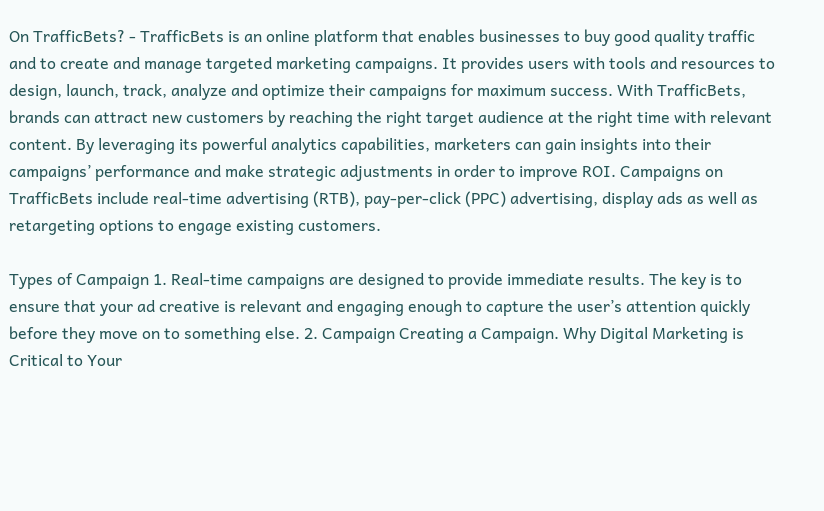On TrafficBets? - TrafficBets is an online platform that enables businesses to buy good quality traffic and to create and manage targeted marketing campaigns. It provides users with tools and resources to design, launch, track, analyze and optimize their campaigns for maximum success. With TrafficBets, brands can attract new customers by reaching the right target audience at the right time with relevant content. By leveraging its powerful analytics capabilities, marketers can gain insights into their campaigns’ performance and make strategic adjustments in order to improve ROI. Campaigns on TrafficBets include real-time advertising (RTB), pay-per-click (PPC) advertising, display ads as well as retargeting options to engage existing customers.

Types of Campaign 1. Real-time campaigns are designed to provide immediate results. The key is to ensure that your ad creative is relevant and engaging enough to capture the user’s attention quickly before they move on to something else. 2. Campaign Creating a Campaign. Why Digital Marketing is Critical to Your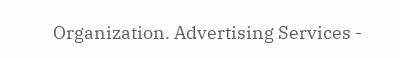Organization. Advertising Services -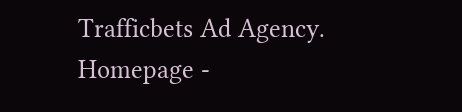Trafficbets Ad Agency. Homepage -